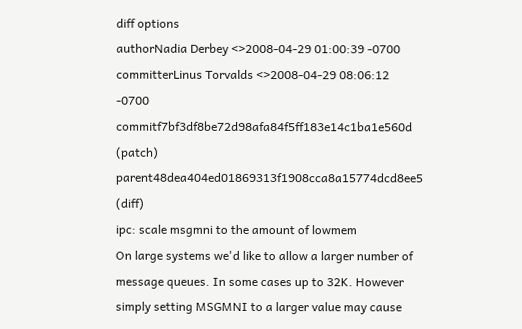diff options
authorNadia Derbey <>2008-04-29 01:00:39 -0700
committerLinus Torvalds <>2008-04-29 08:06:12 -0700
commitf7bf3df8be72d98afa84f5ff183e14c1ba1e560d (patch)
parent48dea404ed01869313f1908cca8a15774dcd8ee5 (diff)
ipc: scale msgmni to the amount of lowmem
On large systems we'd like to allow a larger number of message queues. In some cases up to 32K. However simply setting MSGMNI to a larger value may cause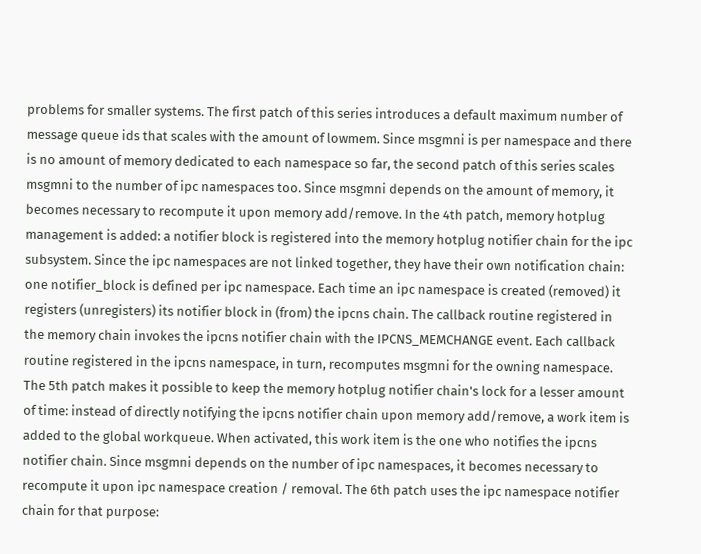problems for smaller systems. The first patch of this series introduces a default maximum number of message queue ids that scales with the amount of lowmem. Since msgmni is per namespace and there is no amount of memory dedicated to each namespace so far, the second patch of this series scales msgmni to the number of ipc namespaces too. Since msgmni depends on the amount of memory, it becomes necessary to recompute it upon memory add/remove. In the 4th patch, memory hotplug management is added: a notifier block is registered into the memory hotplug notifier chain for the ipc subsystem. Since the ipc namespaces are not linked together, they have their own notification chain: one notifier_block is defined per ipc namespace. Each time an ipc namespace is created (removed) it registers (unregisters) its notifier block in (from) the ipcns chain. The callback routine registered in the memory chain invokes the ipcns notifier chain with the IPCNS_MEMCHANGE event. Each callback routine registered in the ipcns namespace, in turn, recomputes msgmni for the owning namespace. The 5th patch makes it possible to keep the memory hotplug notifier chain's lock for a lesser amount of time: instead of directly notifying the ipcns notifier chain upon memory add/remove, a work item is added to the global workqueue. When activated, this work item is the one who notifies the ipcns notifier chain. Since msgmni depends on the number of ipc namespaces, it becomes necessary to recompute it upon ipc namespace creation / removal. The 6th patch uses the ipc namespace notifier chain for that purpose: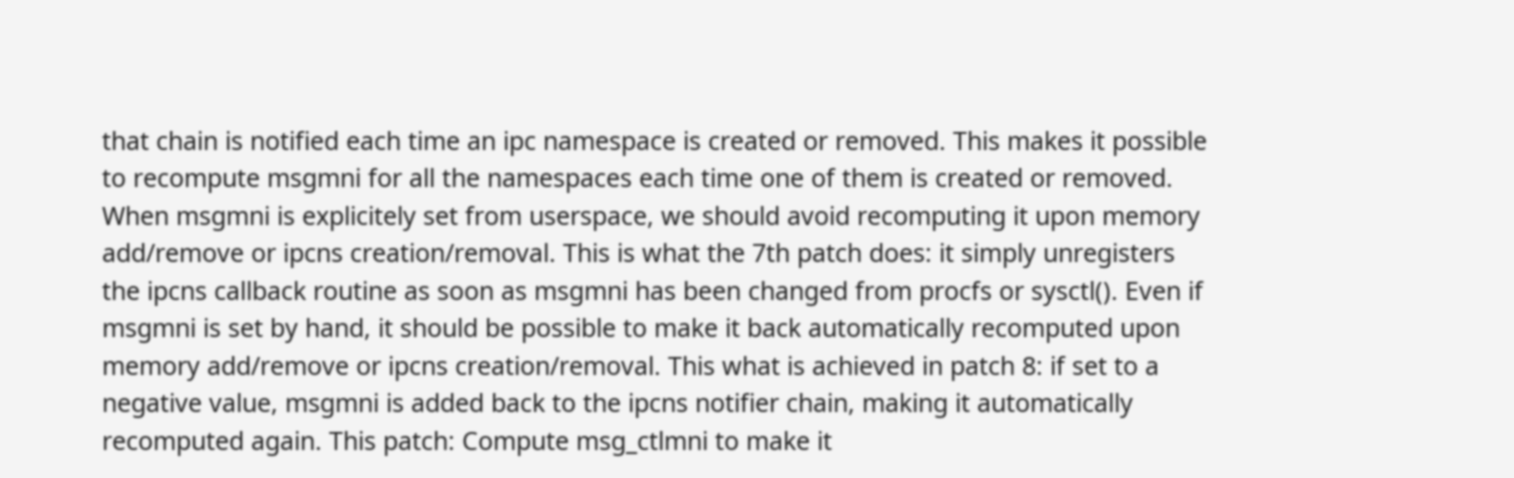that chain is notified each time an ipc namespace is created or removed. This makes it possible to recompute msgmni for all the namespaces each time one of them is created or removed. When msgmni is explicitely set from userspace, we should avoid recomputing it upon memory add/remove or ipcns creation/removal. This is what the 7th patch does: it simply unregisters the ipcns callback routine as soon as msgmni has been changed from procfs or sysctl(). Even if msgmni is set by hand, it should be possible to make it back automatically recomputed upon memory add/remove or ipcns creation/removal. This what is achieved in patch 8: if set to a negative value, msgmni is added back to the ipcns notifier chain, making it automatically recomputed again. This patch: Compute msg_ctlmni to make it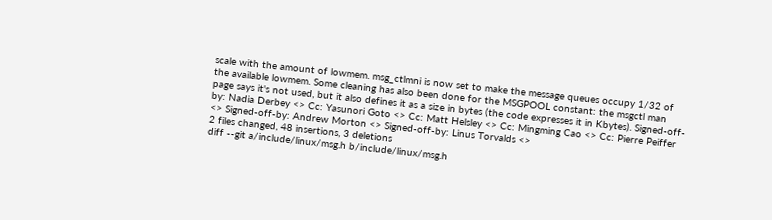scale with the amount of lowmem. msg_ctlmni is now set to make the message queues occupy 1/32 of the available lowmem. Some cleaning has also been done for the MSGPOOL constant: the msgctl man page says it's not used, but it also defines it as a size in bytes (the code expresses it in Kbytes). Signed-off-by: Nadia Derbey <> Cc: Yasunori Goto <> Cc: Matt Helsley <> Cc: Mingming Cao <> Cc: Pierre Peiffer <> Signed-off-by: Andrew Morton <> Signed-off-by: Linus Torvalds <>
2 files changed, 48 insertions, 3 deletions
diff --git a/include/linux/msg.h b/include/linux/msg.h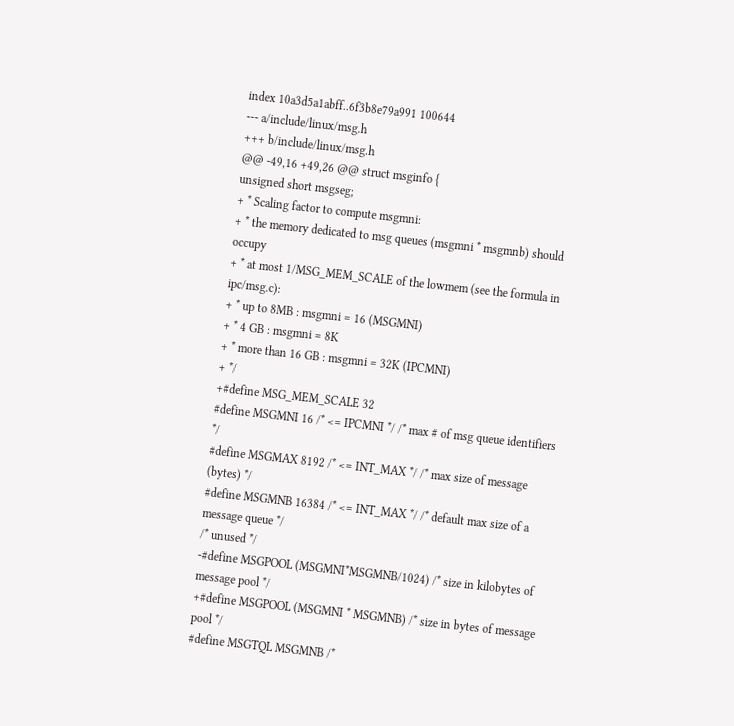index 10a3d5a1abff..6f3b8e79a991 100644
--- a/include/linux/msg.h
+++ b/include/linux/msg.h
@@ -49,16 +49,26 @@ struct msginfo {
unsigned short msgseg;
+ * Scaling factor to compute msgmni:
+ * the memory dedicated to msg queues (msgmni * msgmnb) should occupy
+ * at most 1/MSG_MEM_SCALE of the lowmem (see the formula in ipc/msg.c):
+ * up to 8MB : msgmni = 16 (MSGMNI)
+ * 4 GB : msgmni = 8K
+ * more than 16 GB : msgmni = 32K (IPCMNI)
+ */
+#define MSG_MEM_SCALE 32
#define MSGMNI 16 /* <= IPCMNI */ /* max # of msg queue identifiers */
#define MSGMAX 8192 /* <= INT_MAX */ /* max size of message (bytes) */
#define MSGMNB 16384 /* <= INT_MAX */ /* default max size of a message queue */
/* unused */
-#define MSGPOOL (MSGMNI*MSGMNB/1024) /* size in kilobytes of message pool */
+#define MSGPOOL (MSGMNI * MSGMNB) /* size in bytes of message pool */
#define MSGTQL MSGMNB /*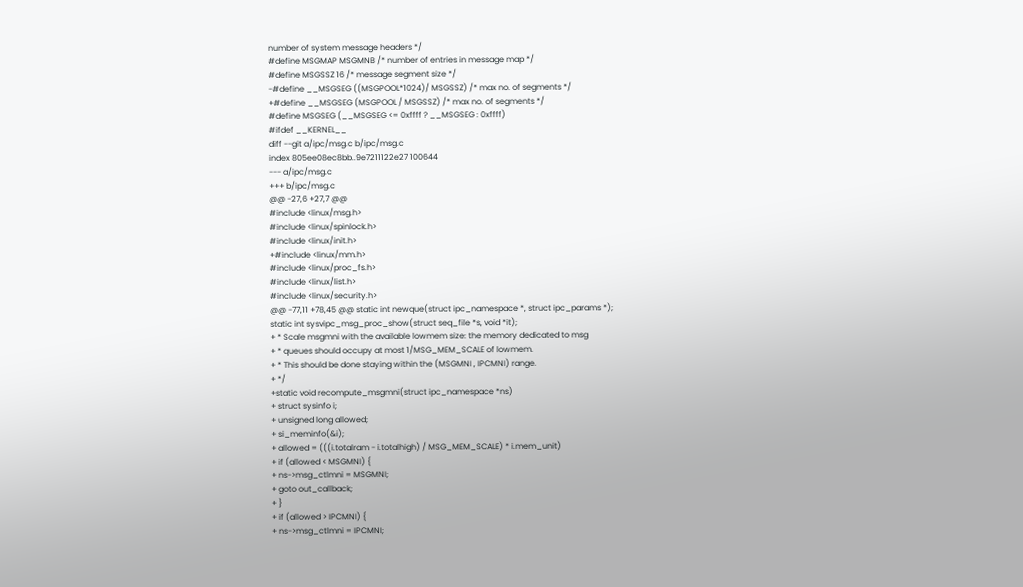number of system message headers */
#define MSGMAP MSGMNB /* number of entries in message map */
#define MSGSSZ 16 /* message segment size */
-#define __MSGSEG ((MSGPOOL*1024)/ MSGSSZ) /* max no. of segments */
+#define __MSGSEG (MSGPOOL / MSGSSZ) /* max no. of segments */
#define MSGSEG (__MSGSEG <= 0xffff ? __MSGSEG : 0xffff)
#ifdef __KERNEL__
diff --git a/ipc/msg.c b/ipc/msg.c
index 805ee08ec8bb..9e7211122e27 100644
--- a/ipc/msg.c
+++ b/ipc/msg.c
@@ -27,6 +27,7 @@
#include <linux/msg.h>
#include <linux/spinlock.h>
#include <linux/init.h>
+#include <linux/mm.h>
#include <linux/proc_fs.h>
#include <linux/list.h>
#include <linux/security.h>
@@ -77,11 +78,45 @@ static int newque(struct ipc_namespace *, struct ipc_params *);
static int sysvipc_msg_proc_show(struct seq_file *s, void *it);
+ * Scale msgmni with the available lowmem size: the memory dedicated to msg
+ * queues should occupy at most 1/MSG_MEM_SCALE of lowmem.
+ * This should be done staying within the (MSGMNI , IPCMNI) range.
+ */
+static void recompute_msgmni(struct ipc_namespace *ns)
+ struct sysinfo i;
+ unsigned long allowed;
+ si_meminfo(&i);
+ allowed = (((i.totalram - i.totalhigh) / MSG_MEM_SCALE) * i.mem_unit)
+ if (allowed < MSGMNI) {
+ ns->msg_ctlmni = MSGMNI;
+ goto out_callback;
+ }
+ if (allowed > IPCMNI) {
+ ns->msg_ctlmni = IPCMNI;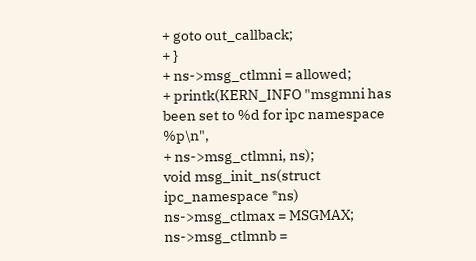+ goto out_callback;
+ }
+ ns->msg_ctlmni = allowed;
+ printk(KERN_INFO "msgmni has been set to %d for ipc namespace %p\n",
+ ns->msg_ctlmni, ns);
void msg_init_ns(struct ipc_namespace *ns)
ns->msg_ctlmax = MSGMAX;
ns->msg_ctlmnb =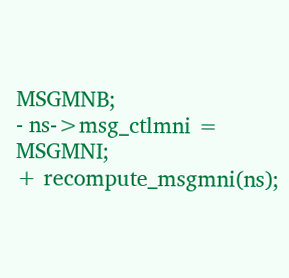MSGMNB;
- ns->msg_ctlmni = MSGMNI;
+ recompute_msgmni(ns);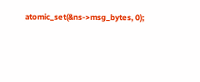atomic_set(&ns->msg_bytes, 0);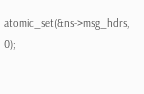atomic_set(&ns->msg_hdrs, 0);